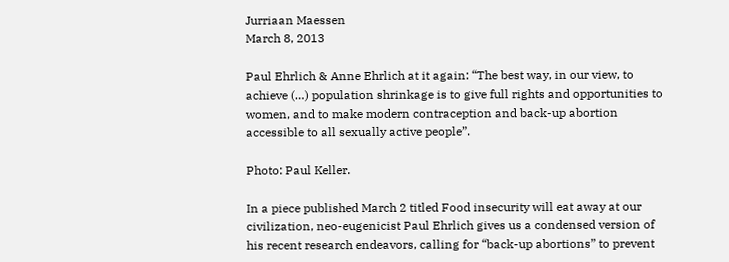Jurriaan Maessen
March 8, 2013

Paul Ehrlich & Anne Ehrlich at it again: “The best way, in our view, to achieve (…) population shrinkage is to give full rights and opportunities to women, and to make modern contraception and back-up abortion accessible to all sexually active people”.

Photo: Paul Keller.

In a piece published March 2 titled Food insecurity will eat away at our civilization, neo-eugenicist Paul Ehrlich gives us a condensed version of his recent research endeavors, calling for “back-up abortions” to prevent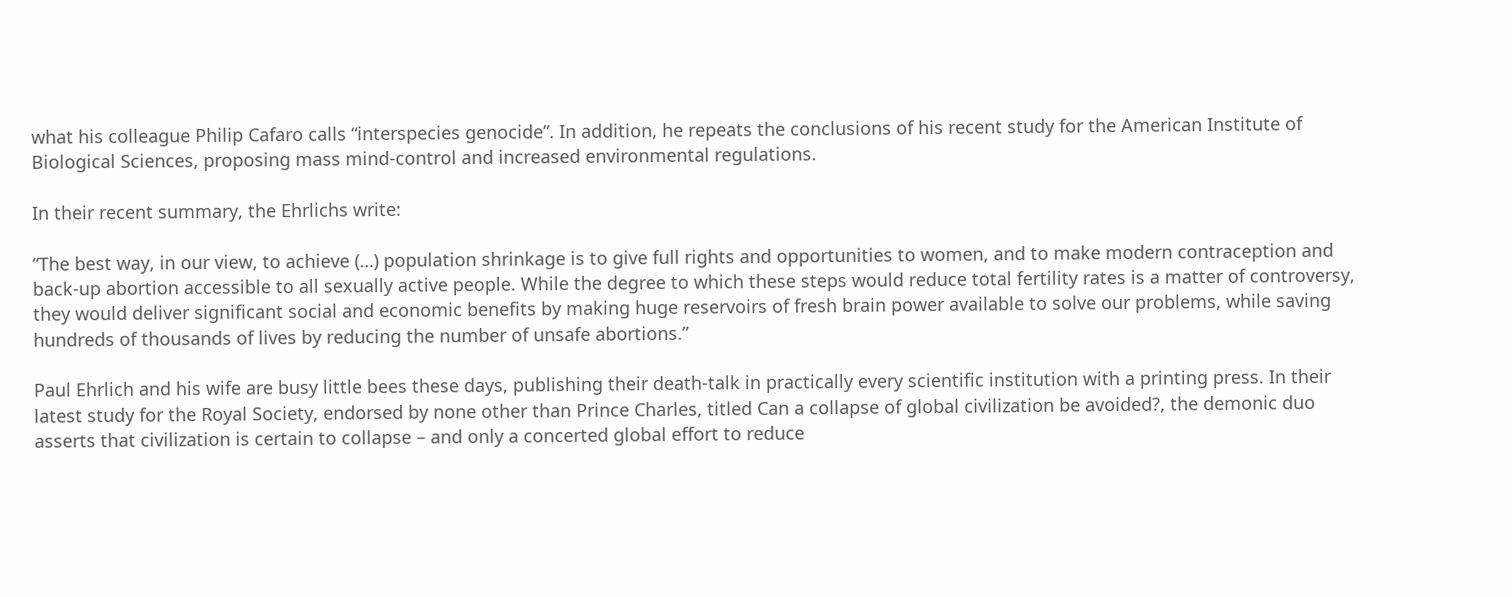what his colleague Philip Cafaro calls “interspecies genocide”. In addition, he repeats the conclusions of his recent study for the American Institute of Biological Sciences, proposing mass mind-control and increased environmental regulations.

In their recent summary, the Ehrlichs write:

“The best way, in our view, to achieve (…) population shrinkage is to give full rights and opportunities to women, and to make modern contraception and back-up abortion accessible to all sexually active people. While the degree to which these steps would reduce total fertility rates is a matter of controversy, they would deliver significant social and economic benefits by making huge reservoirs of fresh brain power available to solve our problems, while saving hundreds of thousands of lives by reducing the number of unsafe abortions.”

Paul Ehrlich and his wife are busy little bees these days, publishing their death-talk in practically every scientific institution with a printing press. In their latest study for the Royal Society, endorsed by none other than Prince Charles, titled Can a collapse of global civilization be avoided?, the demonic duo asserts that civilization is certain to collapse – and only a concerted global effort to reduce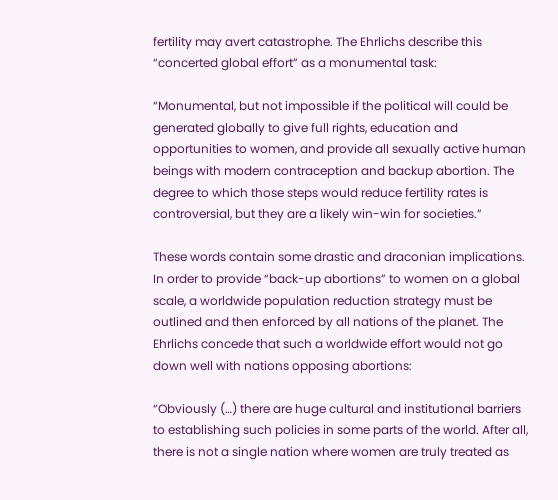fertility may avert catastrophe. The Ehrlichs describe this “concerted global effort” as a monumental task:

“Monumental, but not impossible if the political will could be generated globally to give full rights, education and opportunities to women, and provide all sexually active human beings with modern contraception and backup abortion. The degree to which those steps would reduce fertility rates is controversial, but they are a likely win-win for societies.”

These words contain some drastic and draconian implications. In order to provide “back-up abortions” to women on a global scale, a worldwide population reduction strategy must be outlined and then enforced by all nations of the planet. The Ehrlichs concede that such a worldwide effort would not go down well with nations opposing abortions:

“Obviously (…) there are huge cultural and institutional barriers to establishing such policies in some parts of the world. After all, there is not a single nation where women are truly treated as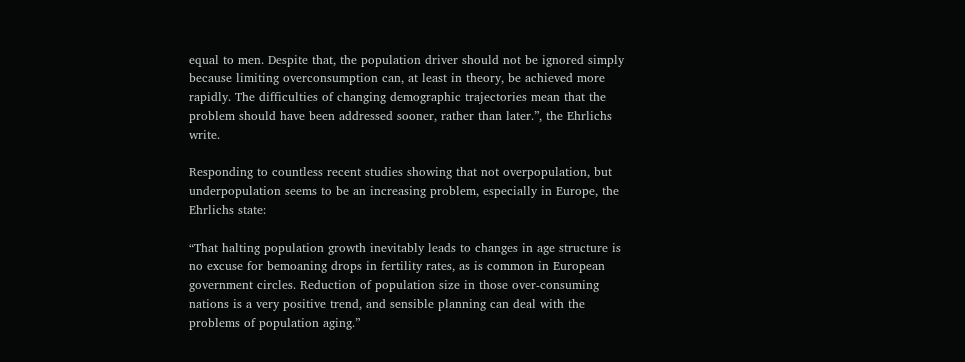equal to men. Despite that, the population driver should not be ignored simply because limiting overconsumption can, at least in theory, be achieved more rapidly. The difficulties of changing demographic trajectories mean that the problem should have been addressed sooner, rather than later.”, the Ehrlichs write.

Responding to countless recent studies showing that not overpopulation, but underpopulation seems to be an increasing problem, especially in Europe, the Ehrlichs state:

“That halting population growth inevitably leads to changes in age structure is no excuse for bemoaning drops in fertility rates, as is common in European government circles. Reduction of population size in those over-consuming nations is a very positive trend, and sensible planning can deal with the problems of population aging.”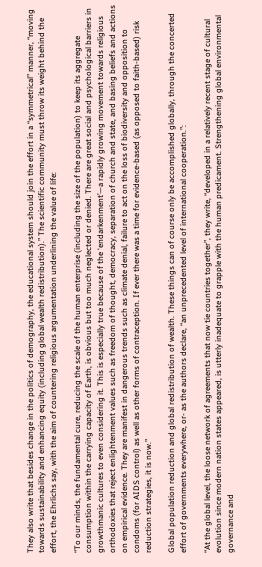They also write that besides change in the politics of demography, the educational system should join the effort in a “symmetrical” manner, “moving towards sustainability and enhancing equity (including global wealth redistribution).” The scientific community must throw its weight behind the effort, the Ehrlichs say, with the aim of countering religious argumentation underlining the value of life:

“To our minds, the fundamental cure, reducing the scale of the human enterprise (including the size of the population) to keep its aggregate consumption within the carrying capacity of Earth, is obvious but too much neglected or denied. There are great social and psychological barriers in growthmanic cultures to even considering it. This is especially true because of the ‘endarkenment’—a rapidly growing movement towards religious orthodoxies that reject enlightenment values such as freedom of thought, democracy, separation of church and state, and basing beliefs and actions on empirical evidence. They are manifest in dangerous trends such as climate denial, failure to act on the loss of biodiversity and opposition to condoms (for AIDS control) as well as other forms of contraception. If ever there was a time for evidence-based (as opposed to faith-based) risk reduction strategies, it is now.”

Global population reduction and global redistribution of wealth. These things can of course only be accomplished globally, through the concerted effort of governments everywhere, or- as the authors declare, “an unprecedented level of international cooperation.”:

“At the global level, the loose network of agreements that now tie countries together”, they write, “developed in a relatively recent stage of cultural evolution since modern nation states appeared, is utterly inadequate to grapple with the human predicament. Strengthening global environmental governance and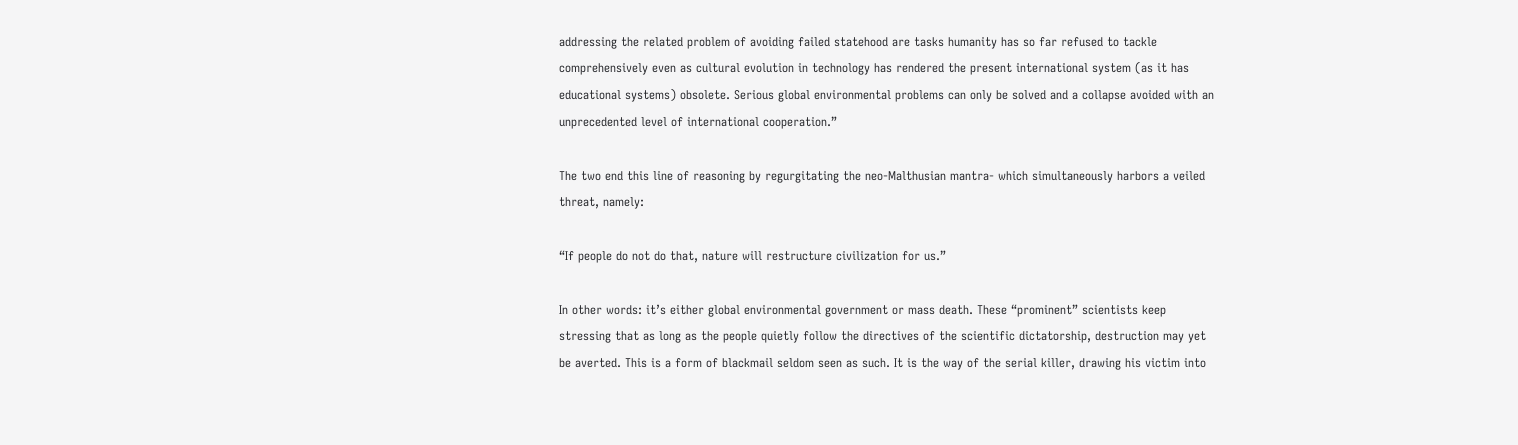addressing the related problem of avoiding failed statehood are tasks humanity has so far refused to tackle comprehensively even as cultural evolution in technology has rendered the present international system (as it has educational systems) obsolete. Serious global environmental problems can only be solved and a collapse avoided with an unprecedented level of international cooperation.”

The two end this line of reasoning by regurgitating the neo-Malthusian mantra- which simultaneously harbors a veiled threat, namely:

“If people do not do that, nature will restructure civilization for us.”

In other words: it’s either global environmental government or mass death. These “prominent” scientists keep stressing that as long as the people quietly follow the directives of the scientific dictatorship, destruction may yet be averted. This is a form of blackmail seldom seen as such. It is the way of the serial killer, drawing his victim into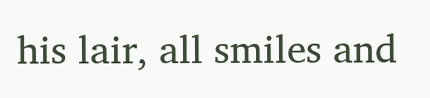his lair, all smiles and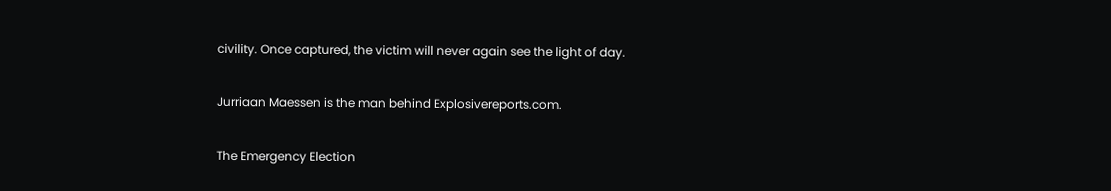civility. Once captured, the victim will never again see the light of day.

Jurriaan Maessen is the man behind Explosivereports.com.

The Emergency Election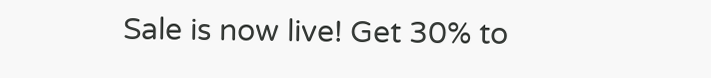Sale is now live! Get 30% to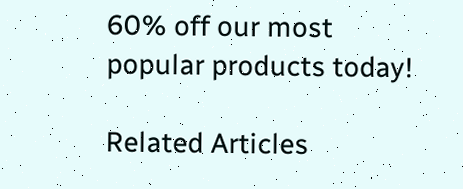60% off our most popular products today!

Related Articles